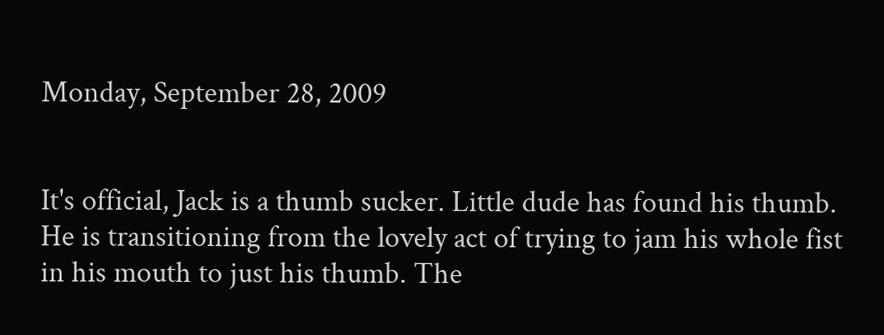Monday, September 28, 2009


It's official, Jack is a thumb sucker. Little dude has found his thumb. He is transitioning from the lovely act of trying to jam his whole fist in his mouth to just his thumb. The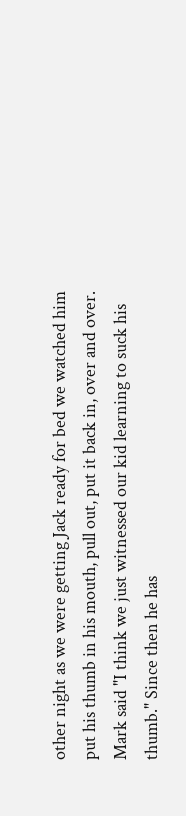other night as we were getting Jack ready for bed we watched him put his thumb in his mouth, pull out, put it back in, over and over. Mark said "I think we just witnessed our kid learning to suck his thumb." Since then he has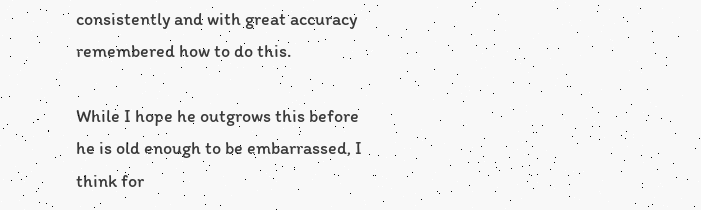consistently and with great accuracy remembered how to do this.

While I hope he outgrows this before he is old enough to be embarrassed, I think for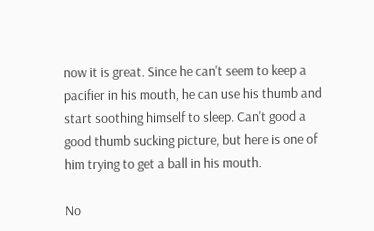now it is great. Since he can't seem to keep a pacifier in his mouth, he can use his thumb and start soothing himself to sleep. Can't good a good thumb sucking picture, but here is one of him trying to get a ball in his mouth.

No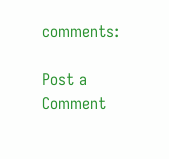comments:

Post a Comment